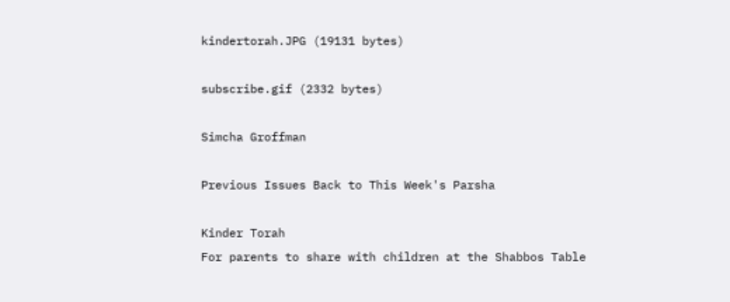kindertorah.JPG (19131 bytes)

subscribe.gif (2332 bytes)

Simcha Groffman

Previous Issues Back to This Week's Parsha

Kinder Torah
For parents to share with children at the Shabbos Table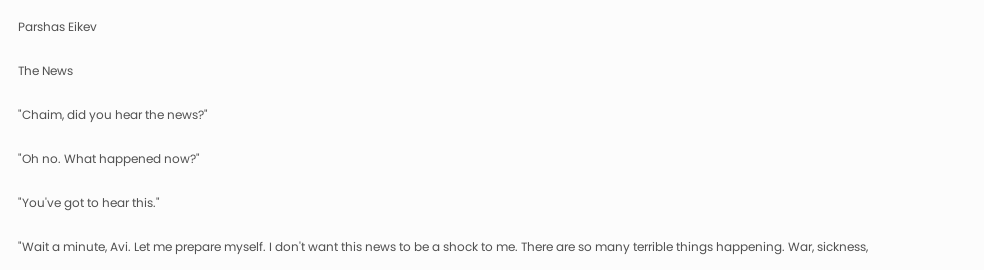Parshas Eikev

The News

"Chaim, did you hear the news?"

"Oh no. What happened now?"

"You've got to hear this."

"Wait a minute, Avi. Let me prepare myself. I don't want this news to be a shock to me. There are so many terrible things happening. War, sickness,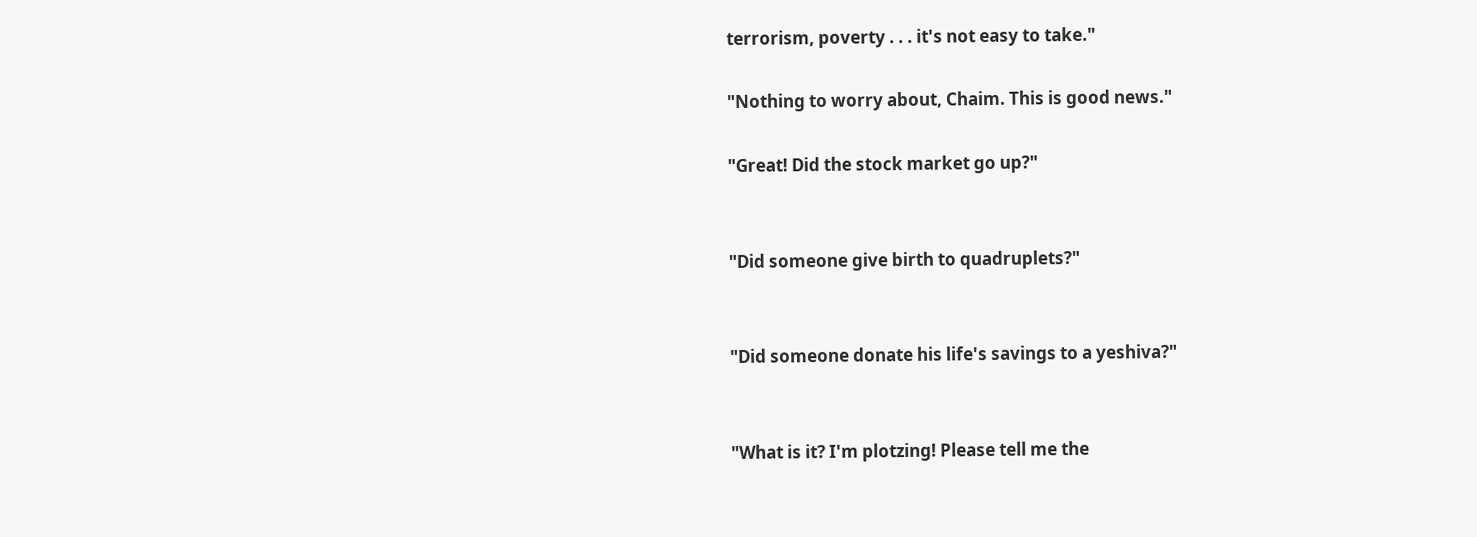terrorism, poverty . . . it's not easy to take."

"Nothing to worry about, Chaim. This is good news."

"Great! Did the stock market go up?"


"Did someone give birth to quadruplets?"


"Did someone donate his life's savings to a yeshiva?"


"What is it? I'm plotzing! Please tell me the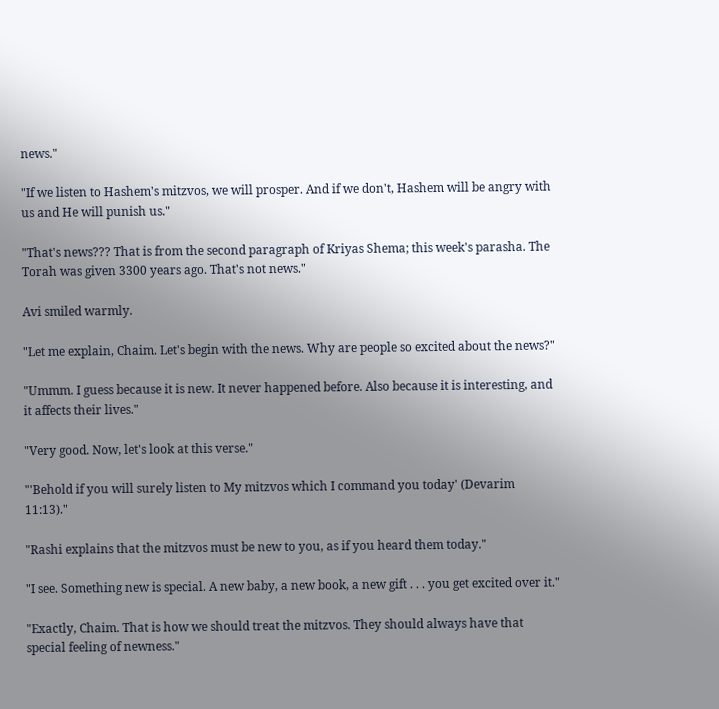news."

"If we listen to Hashem's mitzvos, we will prosper. And if we don't, Hashem will be angry with us and He will punish us."

"That's news??? That is from the second paragraph of Kriyas Shema; this week's parasha. The Torah was given 3300 years ago. That's not news."

Avi smiled warmly.

"Let me explain, Chaim. Let's begin with the news. Why are people so excited about the news?"

"Ummm. I guess because it is new. It never happened before. Also because it is interesting, and it affects their lives."

"Very good. Now, let's look at this verse."

"'Behold if you will surely listen to My mitzvos which I command you today' (Devarim 11:13)."

"Rashi explains that the mitzvos must be new to you, as if you heard them today."

"I see. Something new is special. A new baby, a new book, a new gift . . . you get excited over it."

"Exactly, Chaim. That is how we should treat the mitzvos. They should always have that special feeling of newness."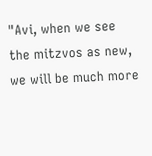"Avi, when we see the mitzvos as new, we will be much more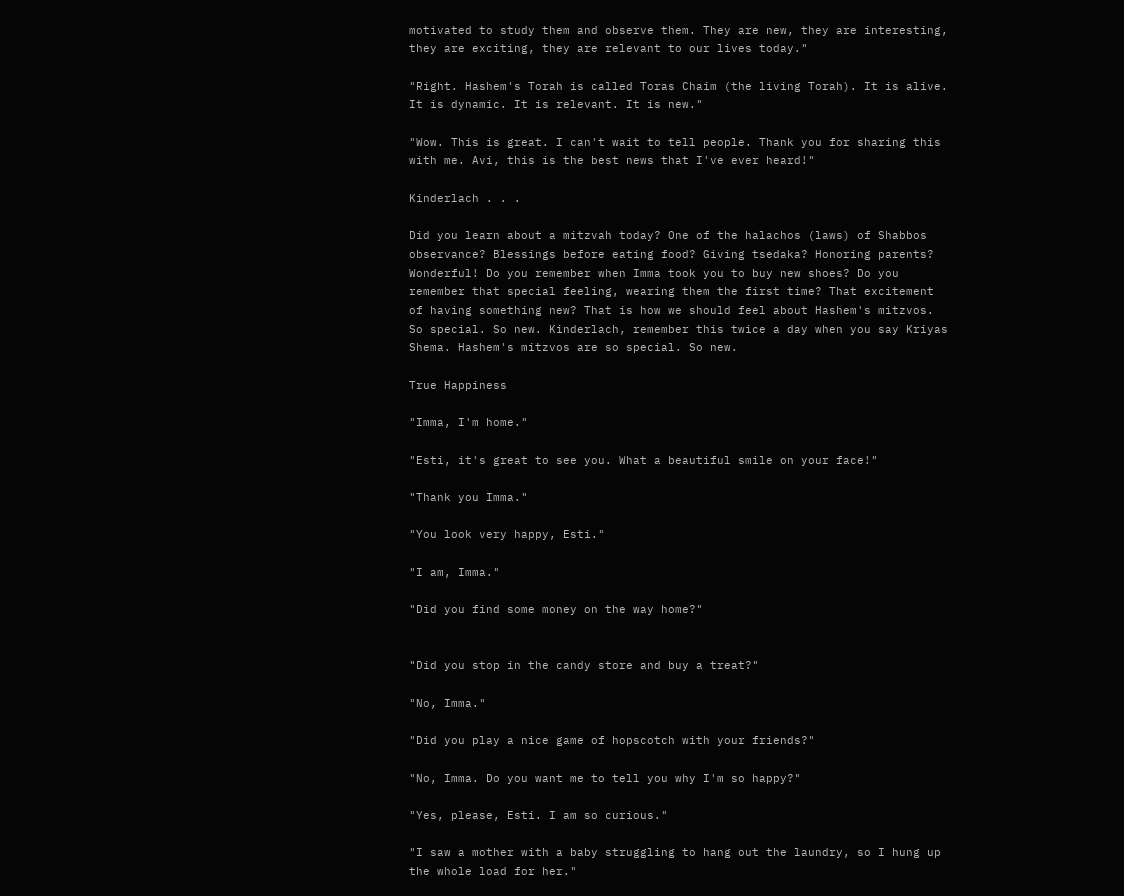motivated to study them and observe them. They are new, they are interesting, they are exciting, they are relevant to our lives today."

"Right. Hashem's Torah is called Toras Chaim (the living Torah). It is alive. It is dynamic. It is relevant. It is new."

"Wow. This is great. I can't wait to tell people. Thank you for sharing this with me. Avi, this is the best news that I've ever heard!"

Kinderlach . . .

Did you learn about a mitzvah today? One of the halachos (laws) of Shabbos observance? Blessings before eating food? Giving tsedaka? Honoring parents? Wonderful! Do you remember when Imma took you to buy new shoes? Do you remember that special feeling, wearing them the first time? That excitement of having something new? That is how we should feel about Hashem's mitzvos. So special. So new. Kinderlach, remember this twice a day when you say Kriyas Shema. Hashem's mitzvos are so special. So new.

True Happiness

"Imma, I'm home."

"Esti, it's great to see you. What a beautiful smile on your face!"

"Thank you Imma."

"You look very happy, Esti."

"I am, Imma."

"Did you find some money on the way home?"


"Did you stop in the candy store and buy a treat?"

"No, Imma."

"Did you play a nice game of hopscotch with your friends?"

"No, Imma. Do you want me to tell you why I'm so happy?"

"Yes, please, Esti. I am so curious."

"I saw a mother with a baby struggling to hang out the laundry, so I hung up the whole load for her."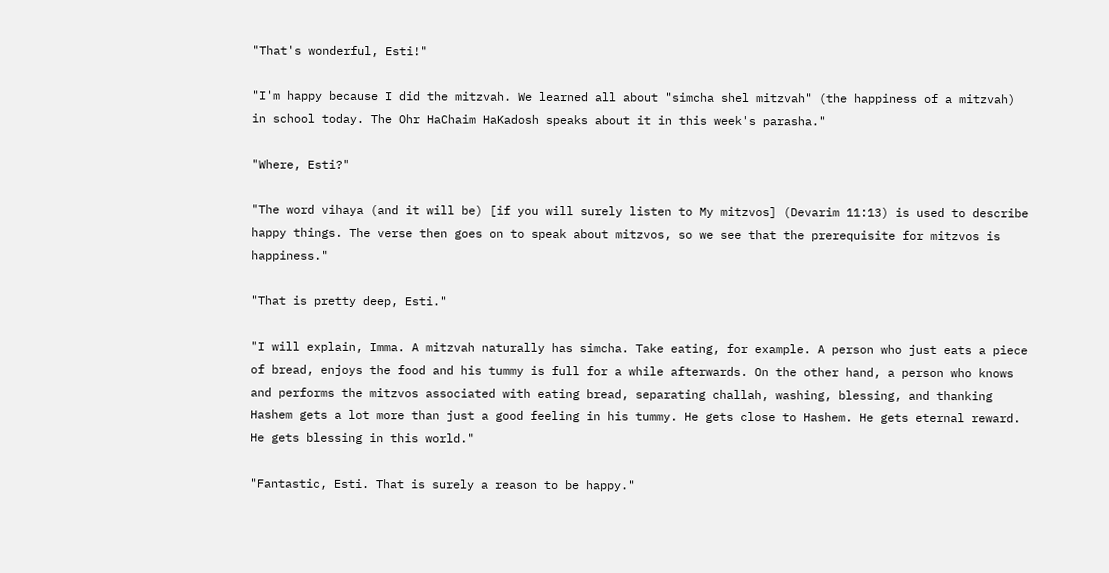"That's wonderful, Esti!"

"I'm happy because I did the mitzvah. We learned all about "simcha shel mitzvah" (the happiness of a mitzvah) in school today. The Ohr HaChaim HaKadosh speaks about it in this week's parasha."

"Where, Esti?"

"The word vihaya (and it will be) [if you will surely listen to My mitzvos] (Devarim 11:13) is used to describe happy things. The verse then goes on to speak about mitzvos, so we see that the prerequisite for mitzvos is happiness."

"That is pretty deep, Esti."

"I will explain, Imma. A mitzvah naturally has simcha. Take eating, for example. A person who just eats a piece of bread, enjoys the food and his tummy is full for a while afterwards. On the other hand, a person who knows and performs the mitzvos associated with eating bread, separating challah, washing, blessing, and thanking Hashem gets a lot more than just a good feeling in his tummy. He gets close to Hashem. He gets eternal reward. He gets blessing in this world."

"Fantastic, Esti. That is surely a reason to be happy."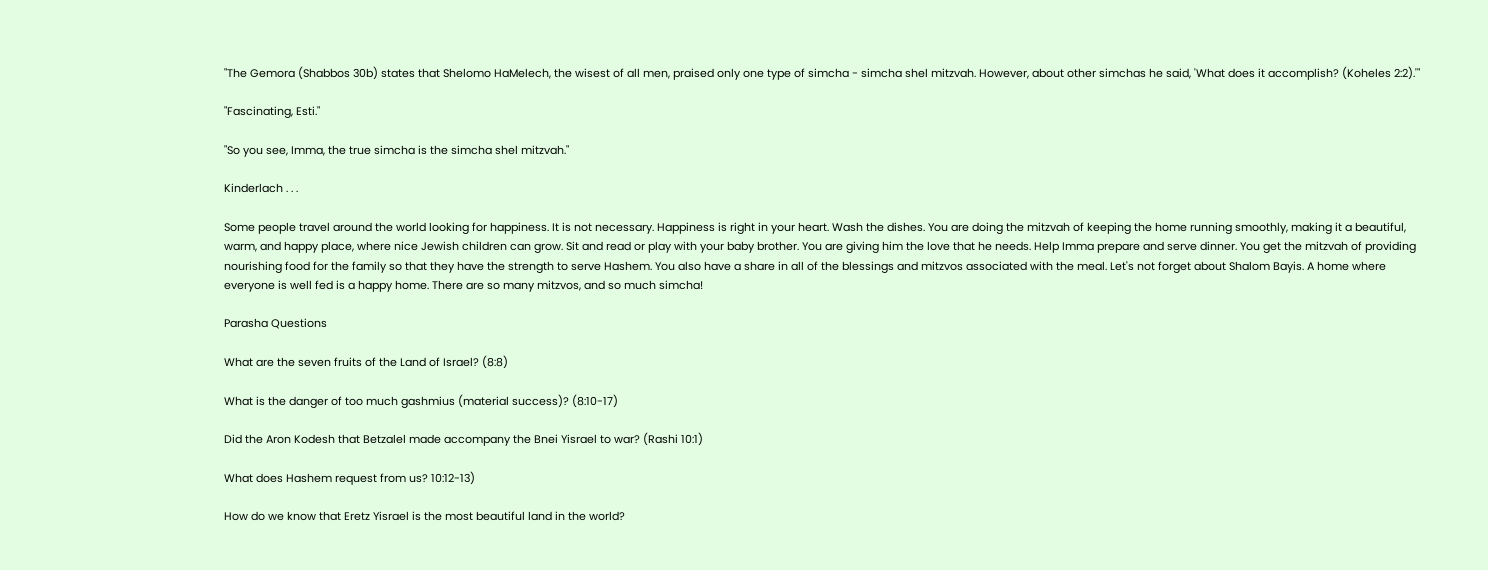"The Gemora (Shabbos 30b) states that Shelomo HaMelech, the wisest of all men, praised only one type of simcha - simcha shel mitzvah. However, about other simchas he said, 'What does it accomplish? (Koheles 2:2).'"

"Fascinating, Esti."

"So you see, Imma, the true simcha is the simcha shel mitzvah."

Kinderlach . . .

Some people travel around the world looking for happiness. It is not necessary. Happiness is right in your heart. Wash the dishes. You are doing the mitzvah of keeping the home running smoothly, making it a beautiful, warm, and happy place, where nice Jewish children can grow. Sit and read or play with your baby brother. You are giving him the love that he needs. Help Imma prepare and serve dinner. You get the mitzvah of providing nourishing food for the family so that they have the strength to serve Hashem. You also have a share in all of the blessings and mitzvos associated with the meal. Let's not forget about Shalom Bayis. A home where everyone is well fed is a happy home. There are so many mitzvos, and so much simcha!

Parasha Questions

What are the seven fruits of the Land of Israel? (8:8)

What is the danger of too much gashmius (material success)? (8:10-17)

Did the Aron Kodesh that Betzalel made accompany the Bnei Yisrael to war? (Rashi 10:1)

What does Hashem request from us? 10:12-13)

How do we know that Eretz Yisrael is the most beautiful land in the world?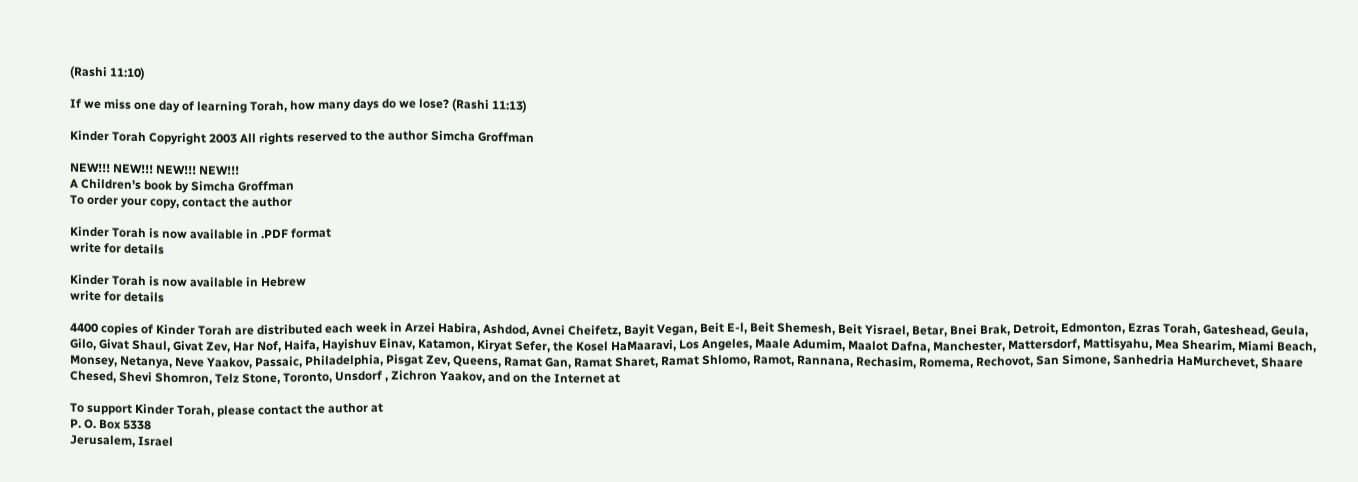(Rashi 11:10)

If we miss one day of learning Torah, how many days do we lose? (Rashi 11:13)

Kinder Torah Copyright 2003 All rights reserved to the author Simcha Groffman

NEW!!! NEW!!! NEW!!! NEW!!!
A Children's book by Simcha Groffman
To order your copy, contact the author

Kinder Torah is now available in .PDF format
write for details

Kinder Torah is now available in Hebrew
write for details

4400 copies of Kinder Torah are distributed each week in Arzei Habira, Ashdod, Avnei Cheifetz, Bayit Vegan, Beit E-l, Beit Shemesh, Beit Yisrael, Betar, Bnei Brak, Detroit, Edmonton, Ezras Torah, Gateshead, Geula, Gilo, Givat Shaul, Givat Zev, Har Nof, Haifa, Hayishuv Einav, Katamon, Kiryat Sefer, the Kosel HaMaaravi, Los Angeles, Maale Adumim, Maalot Dafna, Manchester, Mattersdorf, Mattisyahu, Mea Shearim, Miami Beach, Monsey, Netanya, Neve Yaakov, Passaic, Philadelphia, Pisgat Zev, Queens, Ramat Gan, Ramat Sharet, Ramat Shlomo, Ramot, Rannana, Rechasim, Romema, Rechovot, San Simone, Sanhedria HaMurchevet, Shaare Chesed, Shevi Shomron, Telz Stone, Toronto, Unsdorf , Zichron Yaakov, and on the Internet at

To support Kinder Torah, please contact the author at
P. O. Box 5338
Jerusalem, Israel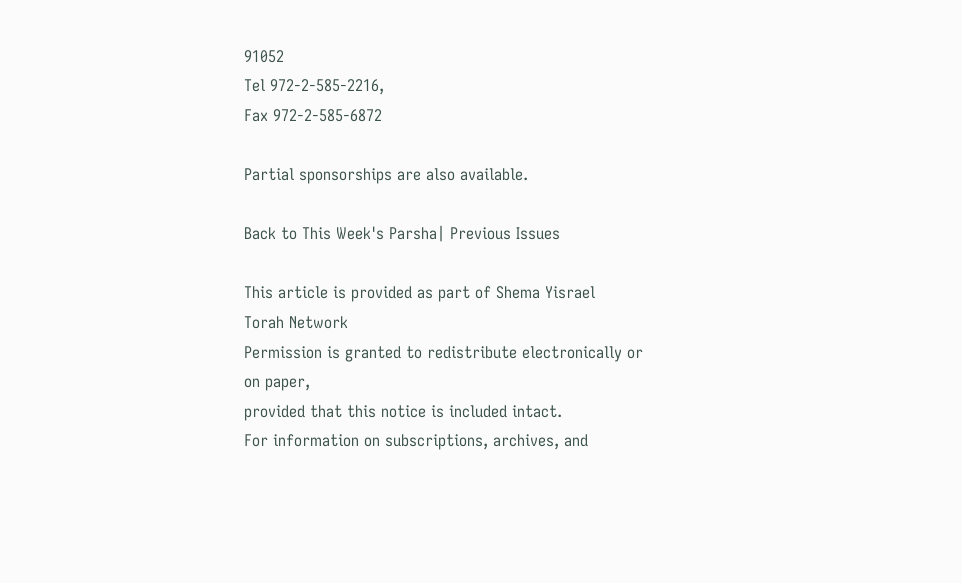91052
Tel 972-2-585-2216,
Fax 972-2-585-6872

Partial sponsorships are also available.

Back to This Week's Parsha| Previous Issues

This article is provided as part of Shema Yisrael
Torah Network
Permission is granted to redistribute electronically or
on paper,
provided that this notice is included intact.
For information on subscriptions, archives, and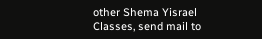other Shema Yisrael
Classes, send mail to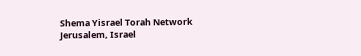Shema Yisrael Torah Network
Jerusalem, Israel